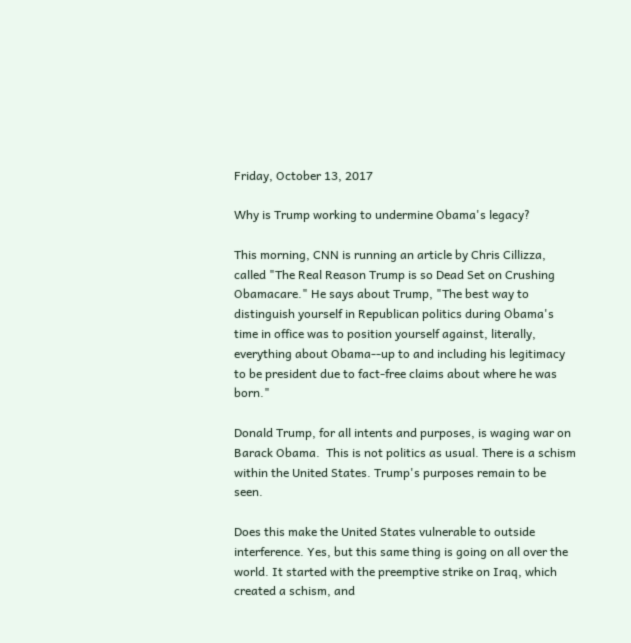Friday, October 13, 2017

Why is Trump working to undermine Obama's legacy?

This morning, CNN is running an article by Chris Cillizza, called "The Real Reason Trump is so Dead Set on Crushing Obamacare." He says about Trump, "The best way to distinguish yourself in Republican politics during Obama's time in office was to position yourself against, literally, everything about Obama--up to and including his legitimacy to be president due to fact-free claims about where he was born."

Donald Trump, for all intents and purposes, is waging war on Barack Obama.  This is not politics as usual. There is a schism within the United States. Trump's purposes remain to be seen.

Does this make the United States vulnerable to outside interference. Yes, but this same thing is going on all over the world. It started with the preemptive strike on Iraq, which created a schism, and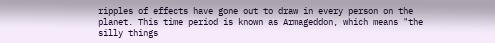ripples of effects have gone out to draw in every person on the planet. This time period is known as Armageddon, which means "the silly things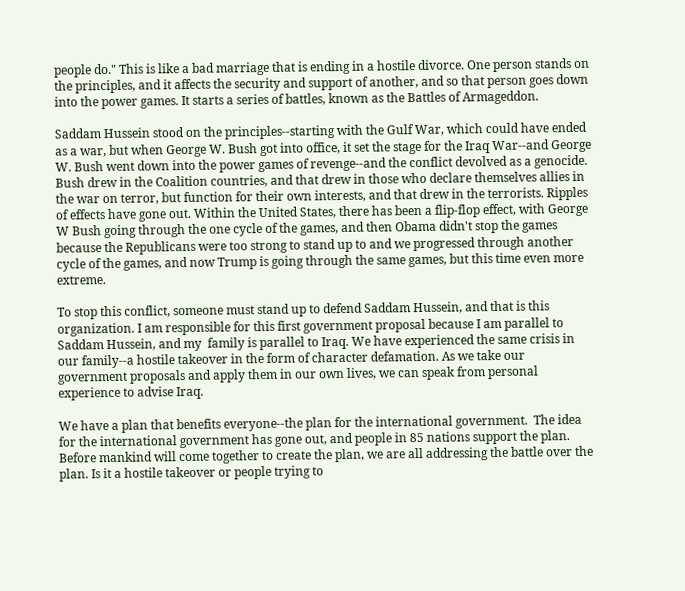people do." This is like a bad marriage that is ending in a hostile divorce. One person stands on the principles, and it affects the security and support of another, and so that person goes down into the power games. It starts a series of battles, known as the Battles of Armageddon.

Saddam Hussein stood on the principles--starting with the Gulf War, which could have ended as a war, but when George W. Bush got into office, it set the stage for the Iraq War--and George W. Bush went down into the power games of revenge--and the conflict devolved as a genocide. Bush drew in the Coalition countries, and that drew in those who declare themselves allies in the war on terror, but function for their own interests, and that drew in the terrorists. Ripples of effects have gone out. Within the United States, there has been a flip-flop effect, with George W Bush going through the one cycle of the games, and then Obama didn't stop the games because the Republicans were too strong to stand up to and we progressed through another cycle of the games, and now Trump is going through the same games, but this time even more extreme.

To stop this conflict, someone must stand up to defend Saddam Hussein, and that is this organization. I am responsible for this first government proposal because I am parallel to Saddam Hussein, and my  family is parallel to Iraq. We have experienced the same crisis in our family--a hostile takeover in the form of character defamation. As we take our government proposals and apply them in our own lives, we can speak from personal experience to advise Iraq.

We have a plan that benefits everyone--the plan for the international government.  The idea for the international government has gone out, and people in 85 nations support the plan. Before mankind will come together to create the plan, we are all addressing the battle over the plan. Is it a hostile takeover or people trying to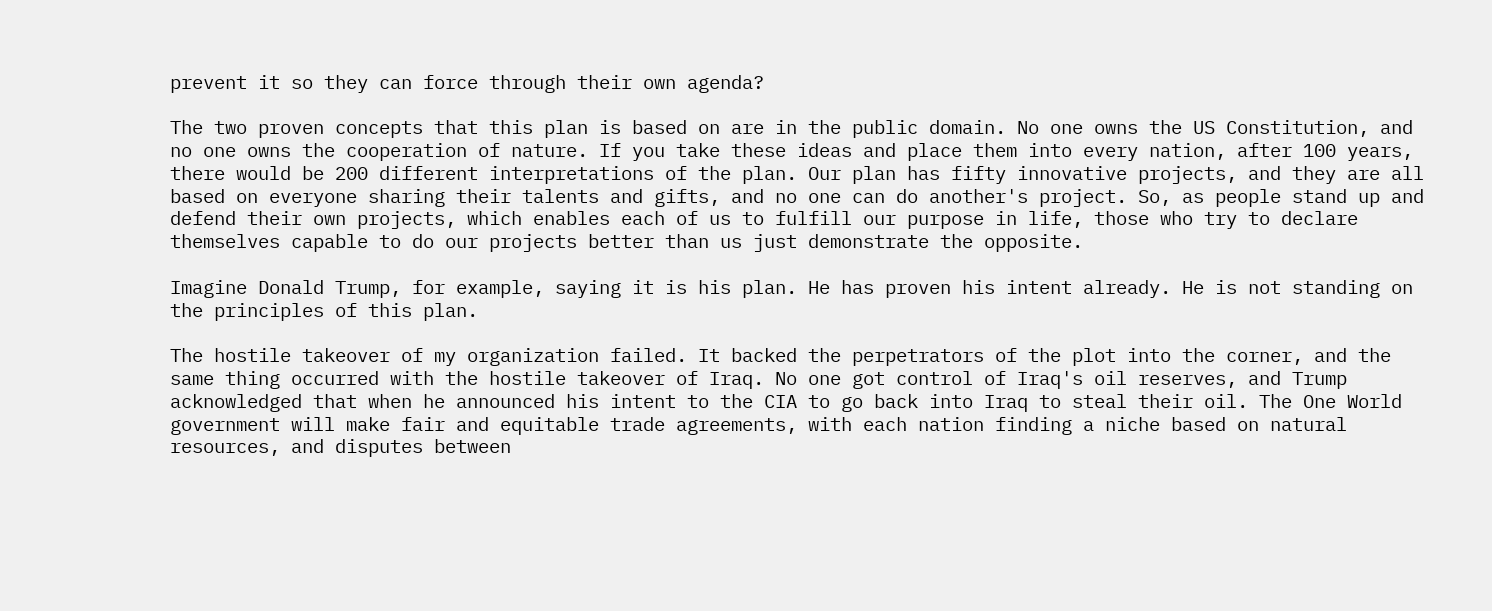prevent it so they can force through their own agenda?

The two proven concepts that this plan is based on are in the public domain. No one owns the US Constitution, and no one owns the cooperation of nature. If you take these ideas and place them into every nation, after 100 years, there would be 200 different interpretations of the plan. Our plan has fifty innovative projects, and they are all based on everyone sharing their talents and gifts, and no one can do another's project. So, as people stand up and defend their own projects, which enables each of us to fulfill our purpose in life, those who try to declare themselves capable to do our projects better than us just demonstrate the opposite.

Imagine Donald Trump, for example, saying it is his plan. He has proven his intent already. He is not standing on the principles of this plan.

The hostile takeover of my organization failed. It backed the perpetrators of the plot into the corner, and the same thing occurred with the hostile takeover of Iraq. No one got control of Iraq's oil reserves, and Trump acknowledged that when he announced his intent to the CIA to go back into Iraq to steal their oil. The One World government will make fair and equitable trade agreements, with each nation finding a niche based on natural resources, and disputes between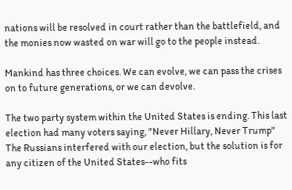nations will be resolved in court rather than the battlefield, and the monies now wasted on war will go to the people instead.

Mankind has three choices. We can evolve, we can pass the crises on to future generations, or we can devolve.

The two party system within the United States is ending. This last election had many voters saying, "Never Hillary, Never Trump" The Russians interfered with our election, but the solution is for any citizen of the United States--who fits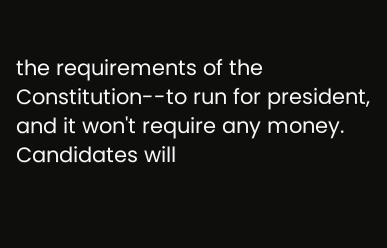the requirements of the Constitution--to run for president, and it won't require any money. Candidates will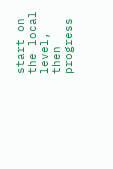start on the local level, then progress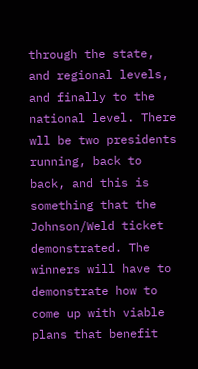through the state, and regional levels, and finally to the national level. There wll be two presidents running, back to back, and this is something that the Johnson/Weld ticket demonstrated. The winners will have to demonstrate how to come up with viable plans that benefit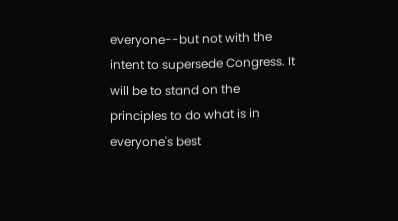everyone--but not with the intent to supersede Congress. It will be to stand on the principles to do what is in everyone's best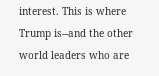interest. This is where Trump is--and the other world leaders who are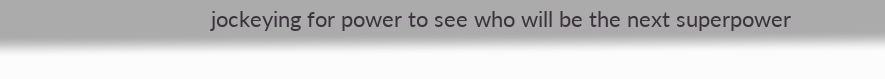jockeying for power to see who will be the next superpower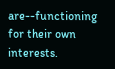are--functioning for their own interests.